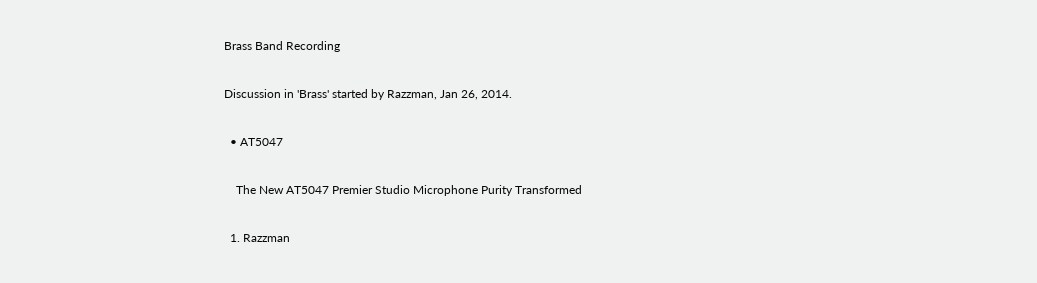Brass Band Recording

Discussion in 'Brass' started by Razzman, Jan 26, 2014.

  • AT5047

    The New AT5047 Premier Studio Microphone Purity Transformed

  1. Razzman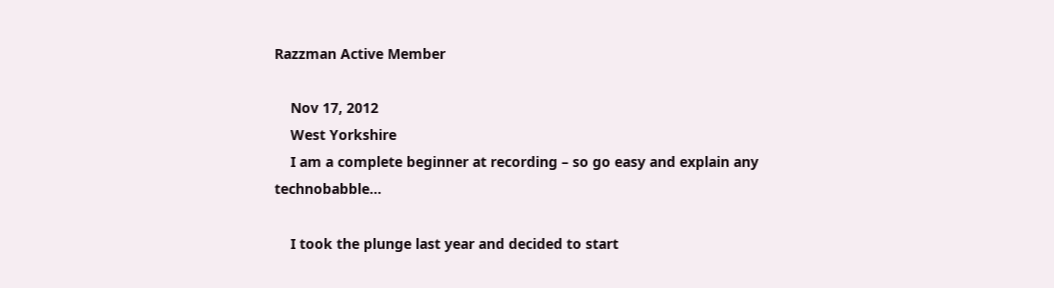Razzman Active Member

    Nov 17, 2012
    West Yorkshire
    I am a complete beginner at recording – so go easy and explain any technobabble...

    I took the plunge last year and decided to start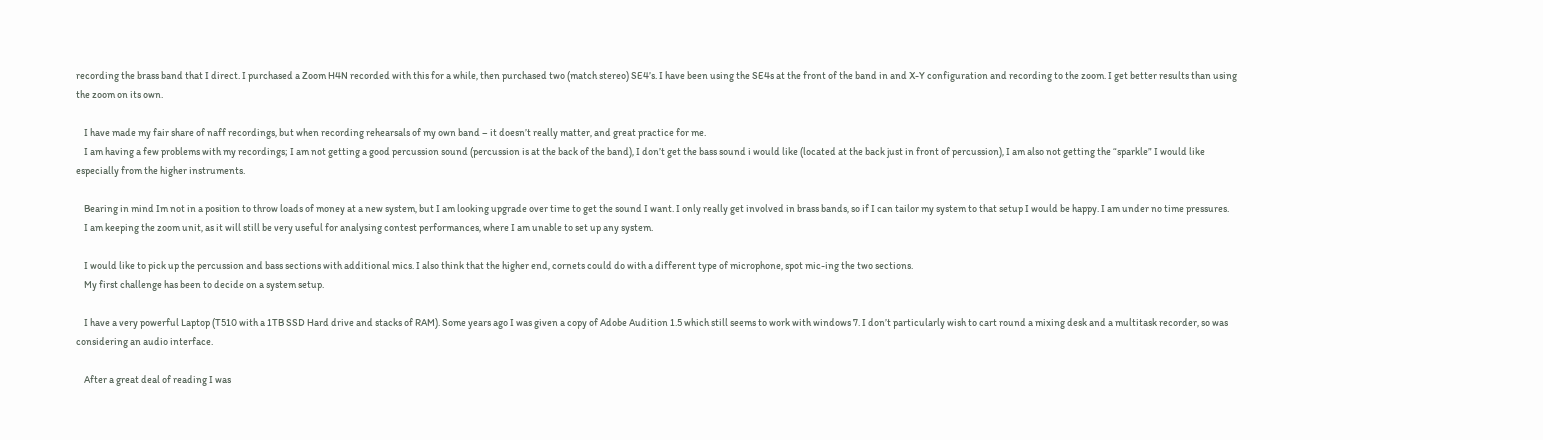recording the brass band that I direct. I purchased a Zoom H4N recorded with this for a while, then purchased two (match stereo) SE4’s. I have been using the SE4s at the front of the band in and X-Y configuration and recording to the zoom. I get better results than using the zoom on its own.

    I have made my fair share of naff recordings, but when recording rehearsals of my own band – it doesn’t really matter, and great practice for me.
    I am having a few problems with my recordings; I am not getting a good percussion sound (percussion is at the back of the band), I don’t get the bass sound i would like (located at the back just in front of percussion), I am also not getting the “sparkle” I would like especially from the higher instruments.

    Bearing in mind Im not in a position to throw loads of money at a new system, but I am looking upgrade over time to get the sound I want. I only really get involved in brass bands, so if I can tailor my system to that setup I would be happy. I am under no time pressures.
    I am keeping the zoom unit, as it will still be very useful for analysing contest performances, where I am unable to set up any system.

    I would like to pick up the percussion and bass sections with additional mics. I also think that the higher end, cornets could do with a different type of microphone, spot mic-ing the two sections.
    My first challenge has been to decide on a system setup.

    I have a very powerful Laptop (T510 with a 1TB SSD Hard drive and stacks of RAM). Some years ago I was given a copy of Adobe Audition 1.5 which still seems to work with windows 7. I don’t particularly wish to cart round a mixing desk and a multitask recorder, so was considering an audio interface.

    After a great deal of reading I was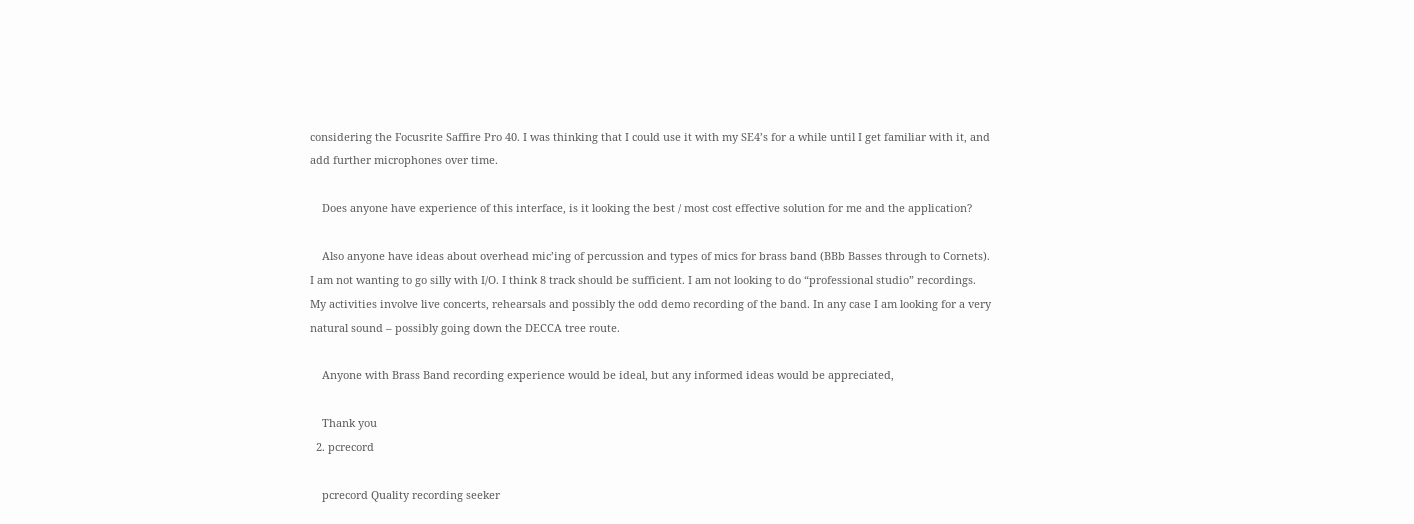considering the Focusrite Saffire Pro 40. I was thinking that I could use it with my SE4’s for a while until I get familiar with it, and add further microphones over time.

    Does anyone have experience of this interface, is it looking the best / most cost effective solution for me and the application?

    Also anyone have ideas about overhead mic’ing of percussion and types of mics for brass band (BBb Basses through to Cornets). I am not wanting to go silly with I/O. I think 8 track should be sufficient. I am not looking to do “professional studio” recordings. My activities involve live concerts, rehearsals and possibly the odd demo recording of the band. In any case I am looking for a very natural sound – possibly going down the DECCA tree route.

    Anyone with Brass Band recording experience would be ideal, but any informed ideas would be appreciated,

    Thank you
  2. pcrecord

    pcrecord Quality recording seeker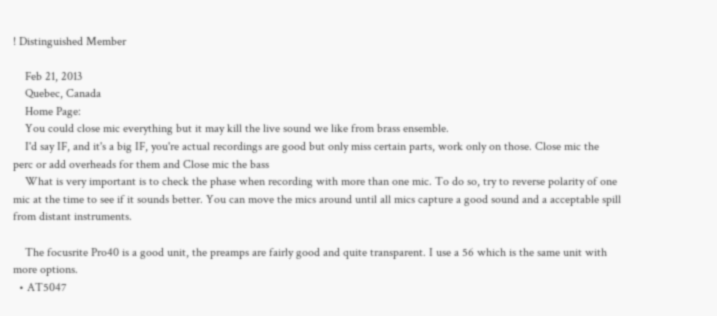! Distinguished Member

    Feb 21, 2013
    Quebec, Canada
    Home Page:
    You could close mic everything but it may kill the live sound we like from brass ensemble.
    I'd say IF, and it's a big IF, you're actual recordings are good but only miss certain parts, work only on those. Close mic the perc or add overheads for them and Close mic the bass
    What is very important is to check the phase when recording with more than one mic. To do so, try to reverse polarity of one mic at the time to see if it sounds better. You can move the mics around until all mics capture a good sound and a acceptable spill from distant instruments.

    The focusrite Pro40 is a good unit, the preamps are fairly good and quite transparent. I use a 56 which is the same unit with more options.
  • AT5047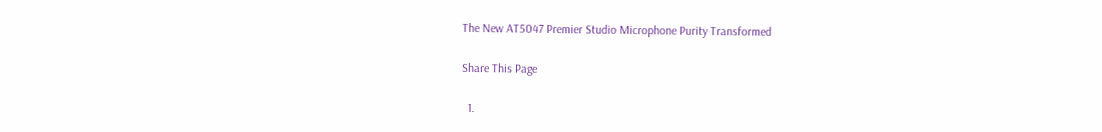The New AT5047 Premier Studio Microphone Purity Transformed

Share This Page

  1.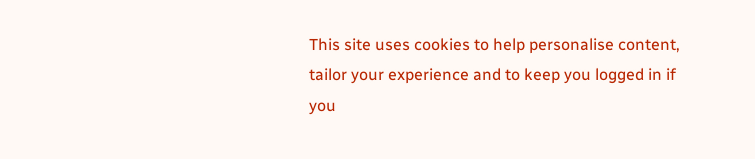This site uses cookies to help personalise content, tailor your experience and to keep you logged in if you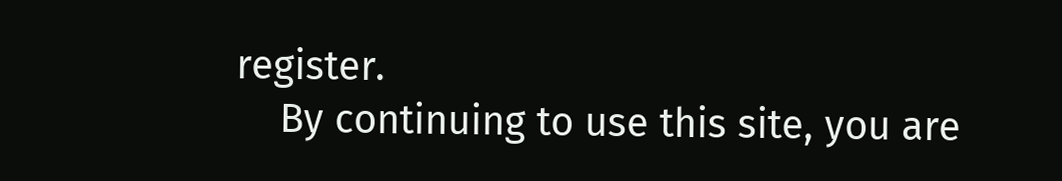register.
    By continuing to use this site, you are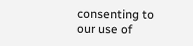consenting to our use of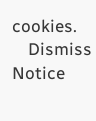cookies.
    Dismiss Notice